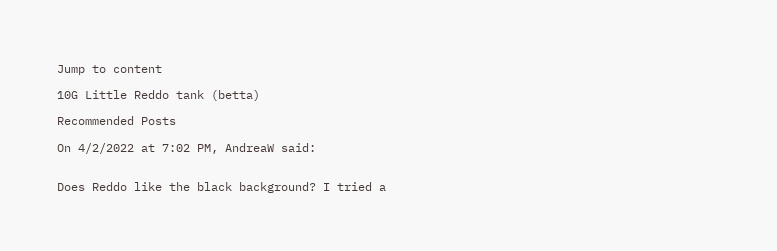Jump to content

10G Little Reddo tank (betta)

Recommended Posts

On 4/2/2022 at 7:02 PM, AndreaW said:


Does Reddo like the black background? I tried a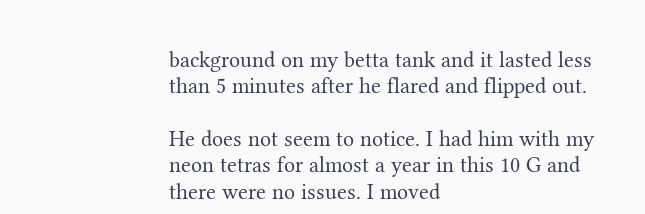background on my betta tank and it lasted less than 5 minutes after he flared and flipped out.

He does not seem to notice. I had him with my neon tetras for almost a year in this 10 G and there were no issues. I moved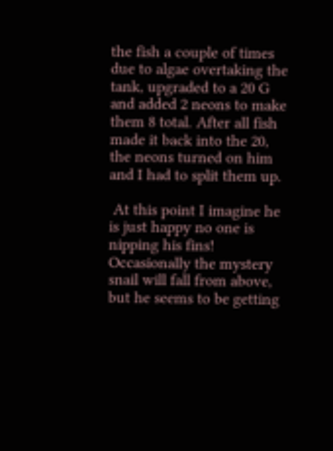the fish a couple of times due to algae overtaking the tank, upgraded to a 20 G and added 2 neons to make them 8 total. After all fish made it back into the 20, the neons turned on him and I had to split them up.

 At this point I imagine he is just happy no one is nipping his fins! Occasionally the mystery snail will fall from above, but he seems to be getting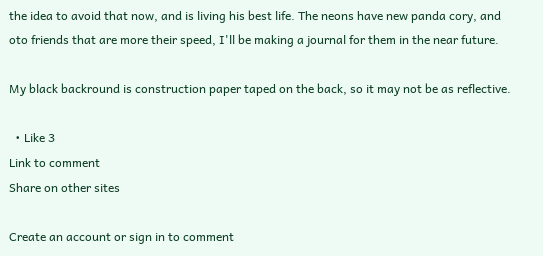the idea to avoid that now, and is living his best life. The neons have new panda cory, and oto friends that are more their speed, I'll be making a journal for them in the near future.

My black backround is construction paper taped on the back, so it may not be as reflective.

  • Like 3
Link to comment
Share on other sites

Create an account or sign in to comment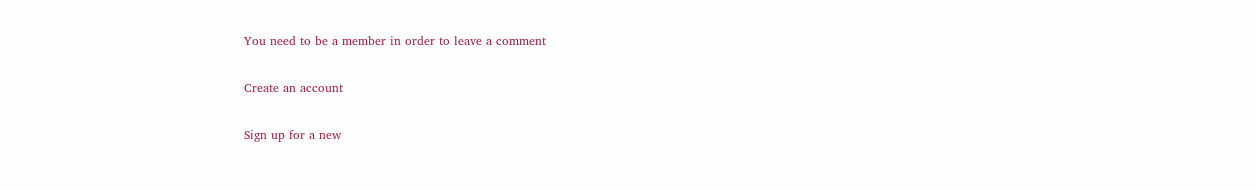You need to be a member in order to leave a comment

Create an account

Sign up for a new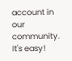account in our community. It's easy!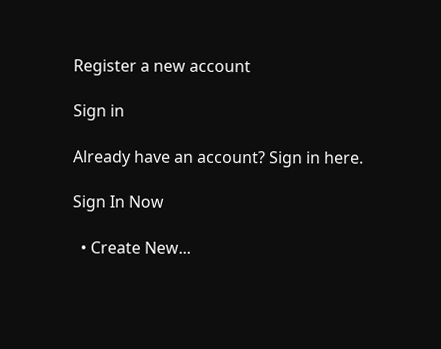Register a new account

Sign in

Already have an account? Sign in here.

Sign In Now

  • Create New...